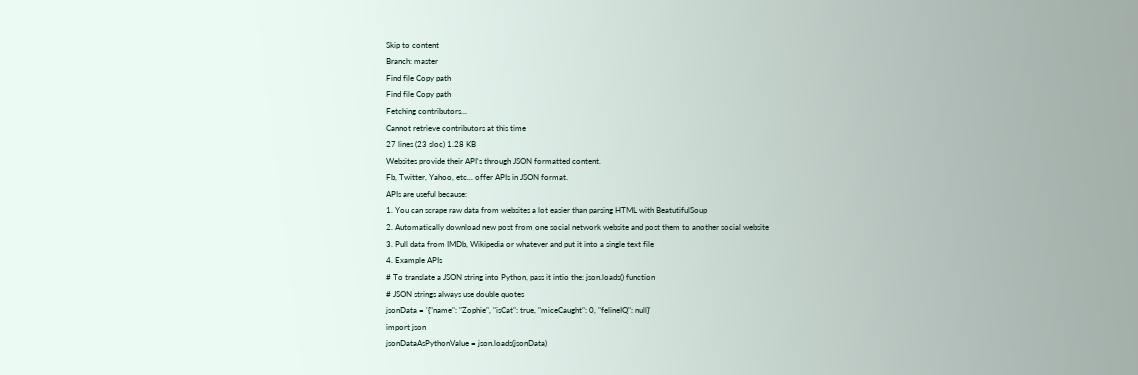Skip to content
Branch: master
Find file Copy path
Find file Copy path
Fetching contributors…
Cannot retrieve contributors at this time
27 lines (23 sloc) 1.28 KB
Websites provide their API's through JSON formatted content.
Fb, Twitter, Yahoo, etc... offer APIs in JSON format.
APIs are useful because:
1. You can scrape raw data from websites a lot easier than parsing HTML with BeatutifulSoup
2. Automatically download new post from one social network website and post them to another social website
3. Pull data from IMDb, Wikipedia or whatever and put it into a single text file
4. Example APIs
# To translate a JSON string into Python, pass it intio the: json.loads() function
# JSON strings always use double quotes
jsonData = '{"name": "Zophie", "isCat": true, "miceCaught": 0, "felineIQ": null}'
import json
jsonDataAsPythonValue = json.loads(jsonData)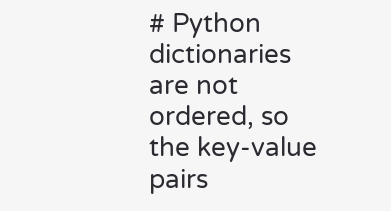# Python dictionaries are not ordered, so the key-value pairs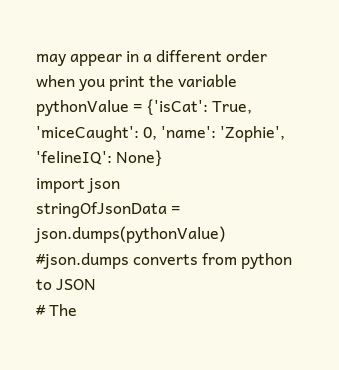may appear in a different order when you print the variable
pythonValue = {'isCat': True, 'miceCaught': 0, 'name': 'Zophie', 'felineIQ': None}
import json
stringOfJsonData = json.dumps(pythonValue) #json.dumps converts from python to JSON
# The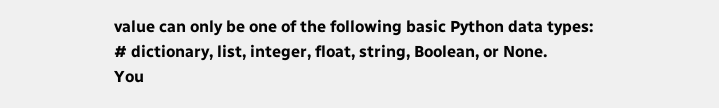value can only be one of the following basic Python data types:
# dictionary, list, integer, float, string, Boolean, or None.
You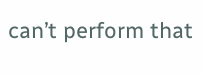can’t perform that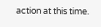action at this time.